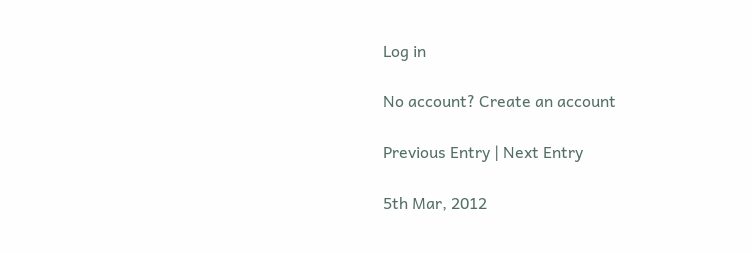Log in

No account? Create an account

Previous Entry | Next Entry

5th Mar, 2012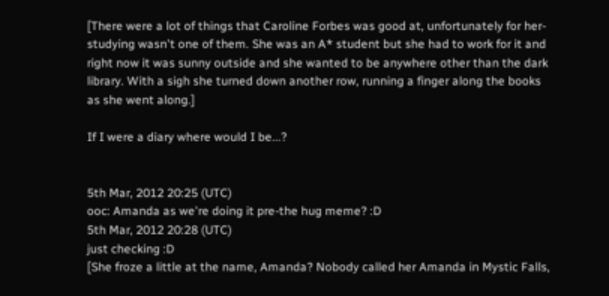[There were a lot of things that Caroline Forbes was good at, unfortunately for her- studying wasn't one of them. She was an A* student but she had to work for it and right now it was sunny outside and she wanted to be anywhere other than the dark library. With a sigh she turned down another row, running a finger along the books as she went along.]

If I were a diary where would I be...?


5th Mar, 2012 20:25 (UTC)
ooc: Amanda as we're doing it pre-the hug meme? :D
5th Mar, 2012 20:28 (UTC)
just checking :D
[She froze a little at the name, Amanda? Nobody called her Amanda in Mystic Falls,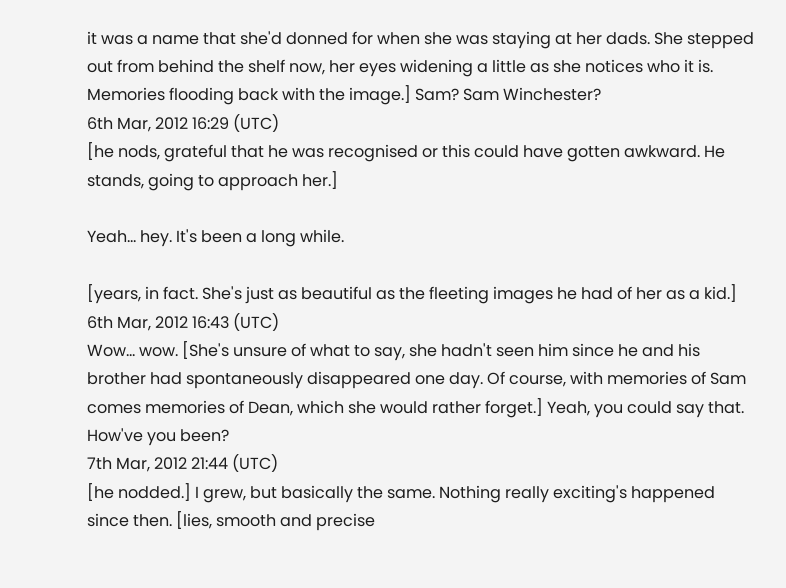it was a name that she'd donned for when she was staying at her dads. She stepped out from behind the shelf now, her eyes widening a little as she notices who it is. Memories flooding back with the image.] Sam? Sam Winchester?
6th Mar, 2012 16:29 (UTC)
[he nods, grateful that he was recognised or this could have gotten awkward. He stands, going to approach her.]

Yeah... hey. It's been a long while.

[years, in fact. She's just as beautiful as the fleeting images he had of her as a kid.]
6th Mar, 2012 16:43 (UTC)
Wow... wow. [She's unsure of what to say, she hadn't seen him since he and his brother had spontaneously disappeared one day. Of course, with memories of Sam comes memories of Dean, which she would rather forget.] Yeah, you could say that. How've you been?
7th Mar, 2012 21:44 (UTC)
[he nodded.] I grew, but basically the same. Nothing really exciting's happened since then. [lies, smooth and precise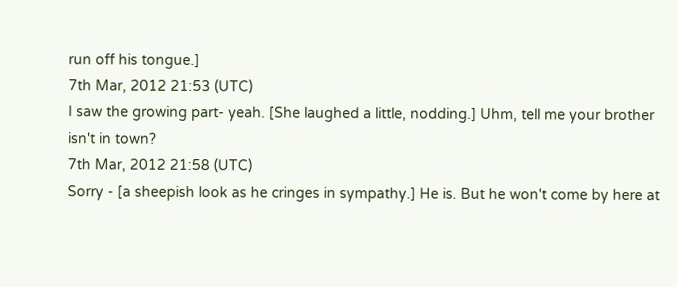run off his tongue.]
7th Mar, 2012 21:53 (UTC)
I saw the growing part- yeah. [She laughed a little, nodding.] Uhm, tell me your brother isn't in town?
7th Mar, 2012 21:58 (UTC)
Sorry - [a sheepish look as he cringes in sympathy.] He is. But he won't come by here at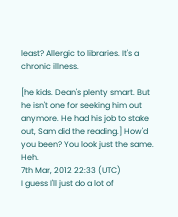least? Allergic to libraries. It's a chronic illness.

[he kids. Dean's plenty smart. But he isn't one for seeking him out anymore. He had his job to stake out, Sam did the reading.] How'd you been? You look just the same. Heh.
7th Mar, 2012 22:33 (UTC)
I guess I'll just do a lot of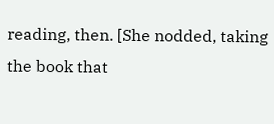reading, then. [She nodded, taking the book that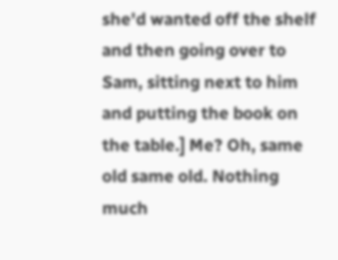she'd wanted off the shelf and then going over to Sam, sitting next to him and putting the book on the table.] Me? Oh, same old same old. Nothing much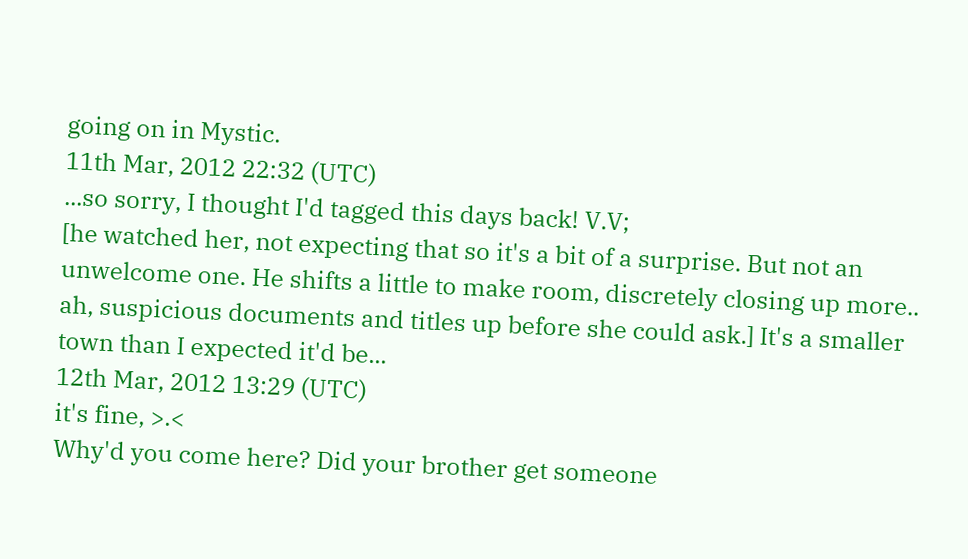going on in Mystic.
11th Mar, 2012 22:32 (UTC)
...so sorry, I thought I'd tagged this days back! V.V;
[he watched her, not expecting that so it's a bit of a surprise. But not an unwelcome one. He shifts a little to make room, discretely closing up more.. ah, suspicious documents and titles up before she could ask.] It's a smaller town than I expected it'd be...
12th Mar, 2012 13:29 (UTC)
it's fine, >.<
Why'd you come here? Did your brother get someone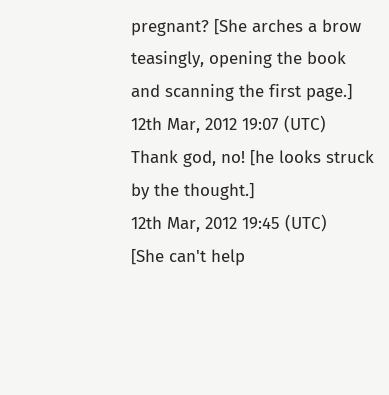pregnant? [She arches a brow teasingly, opening the book and scanning the first page.]
12th Mar, 2012 19:07 (UTC)
Thank god, no! [he looks struck by the thought.]
12th Mar, 2012 19:45 (UTC)
[She can't help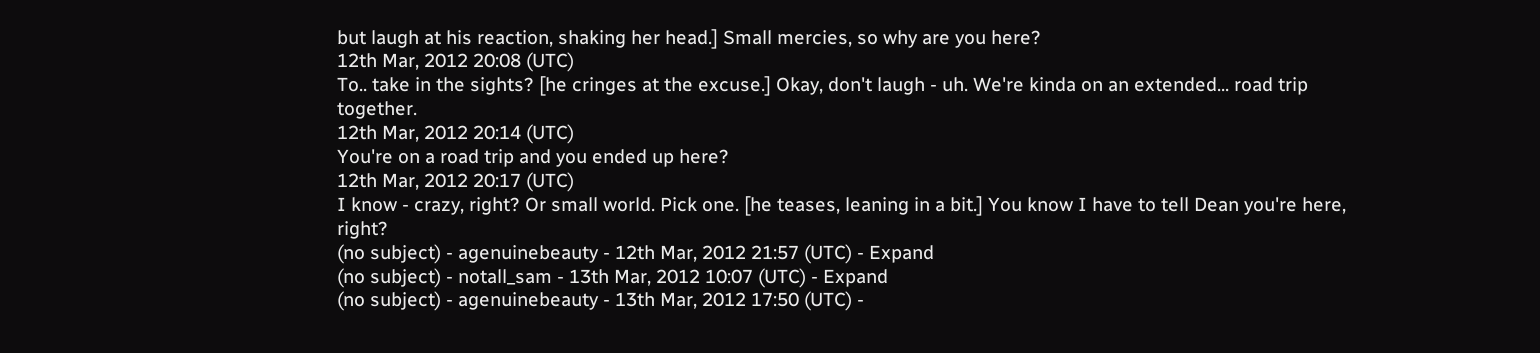but laugh at his reaction, shaking her head.] Small mercies, so why are you here?
12th Mar, 2012 20:08 (UTC)
To.. take in the sights? [he cringes at the excuse.] Okay, don't laugh - uh. We're kinda on an extended... road trip together.
12th Mar, 2012 20:14 (UTC)
You're on a road trip and you ended up here?
12th Mar, 2012 20:17 (UTC)
I know - crazy, right? Or small world. Pick one. [he teases, leaning in a bit.] You know I have to tell Dean you're here, right?
(no subject) - agenuinebeauty - 12th Mar, 2012 21:57 (UTC) - Expand
(no subject) - notall_sam - 13th Mar, 2012 10:07 (UTC) - Expand
(no subject) - agenuinebeauty - 13th Mar, 2012 17:50 (UTC) -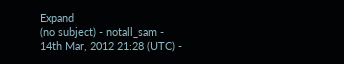Expand
(no subject) - notall_sam - 14th Mar, 2012 21:28 (UTC) -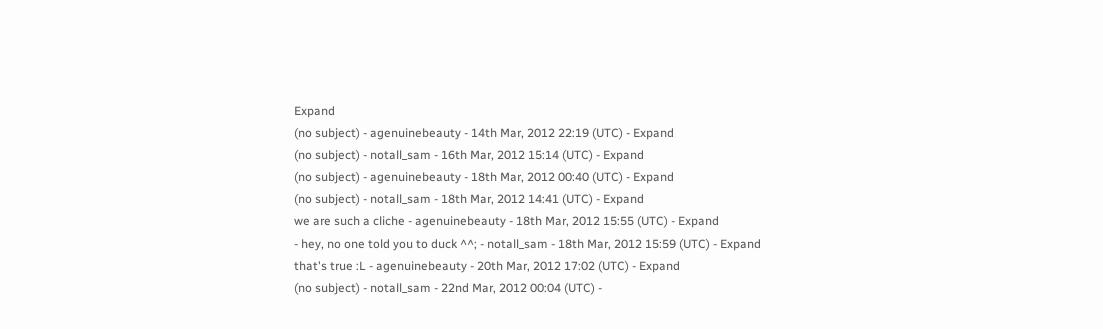Expand
(no subject) - agenuinebeauty - 14th Mar, 2012 22:19 (UTC) - Expand
(no subject) - notall_sam - 16th Mar, 2012 15:14 (UTC) - Expand
(no subject) - agenuinebeauty - 18th Mar, 2012 00:40 (UTC) - Expand
(no subject) - notall_sam - 18th Mar, 2012 14:41 (UTC) - Expand
we are such a cliche - agenuinebeauty - 18th Mar, 2012 15:55 (UTC) - Expand
- hey, no one told you to duck ^^; - notall_sam - 18th Mar, 2012 15:59 (UTC) - Expand
that's true :L - agenuinebeauty - 20th Mar, 2012 17:02 (UTC) - Expand
(no subject) - notall_sam - 22nd Mar, 2012 00:04 (UTC) -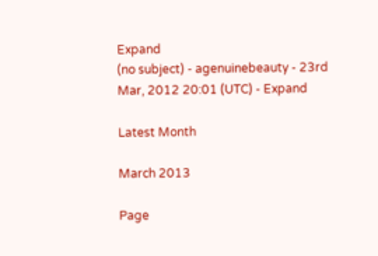Expand
(no subject) - agenuinebeauty - 23rd Mar, 2012 20:01 (UTC) - Expand

Latest Month

March 2013

Page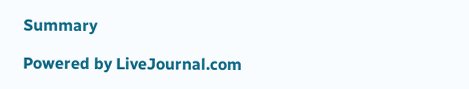Summary

Powered by LiveJournal.com